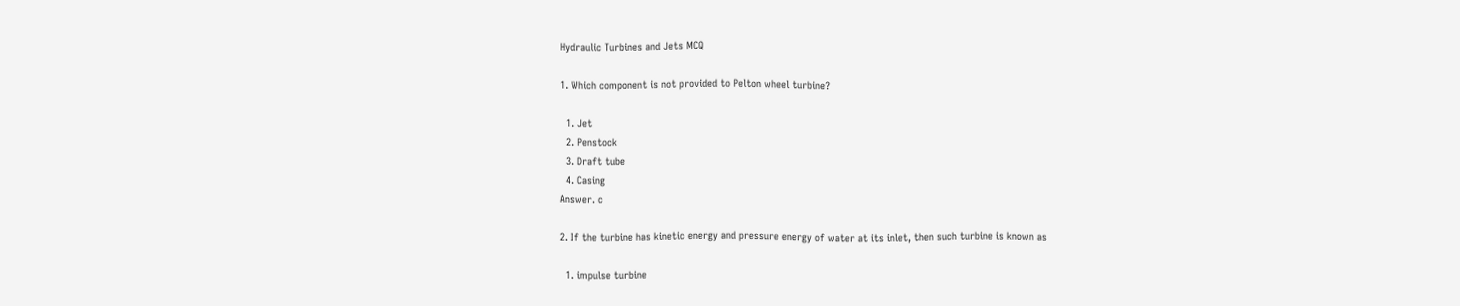Hydraulic Turbines and Jets MCQ

1. Which component is not provided to Pelton wheel turbine?

  1. Jet
  2. Penstock
  3. Draft tube
  4. Casing
Answer. c

2. If the turbine has kinetic energy and pressure energy of water at its inlet, then such turbine is known as

  1. impulse turbine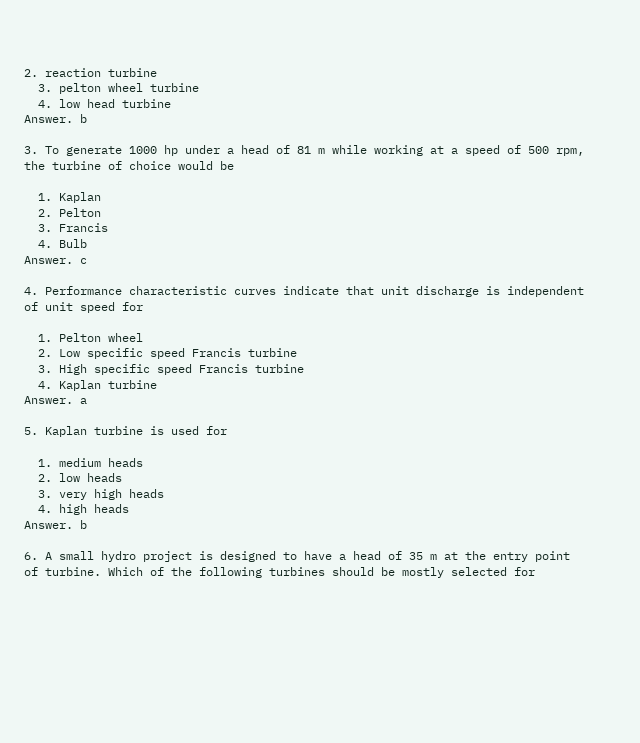2. reaction turbine
  3. pelton wheel turbine
  4. low head turbine
Answer. b

3. To generate 1000 hp under a head of 81 m while working at a speed of 500 rpm, the turbine of choice would be

  1. Kaplan
  2. Pelton
  3. Francis
  4. Bulb
Answer. c

4. Performance characteristic curves indicate that unit discharge is independent of unit speed for

  1. Pelton wheel
  2. Low specific speed Francis turbine
  3. High specific speed Francis turbine
  4. Kaplan turbine
Answer. a

5. Kaplan turbine is used for

  1. medium heads
  2. low heads
  3. very high heads
  4. high heads
Answer. b

6. A small hydro project is designed to have a head of 35 m at the entry point of turbine. Which of the following turbines should be mostly selected for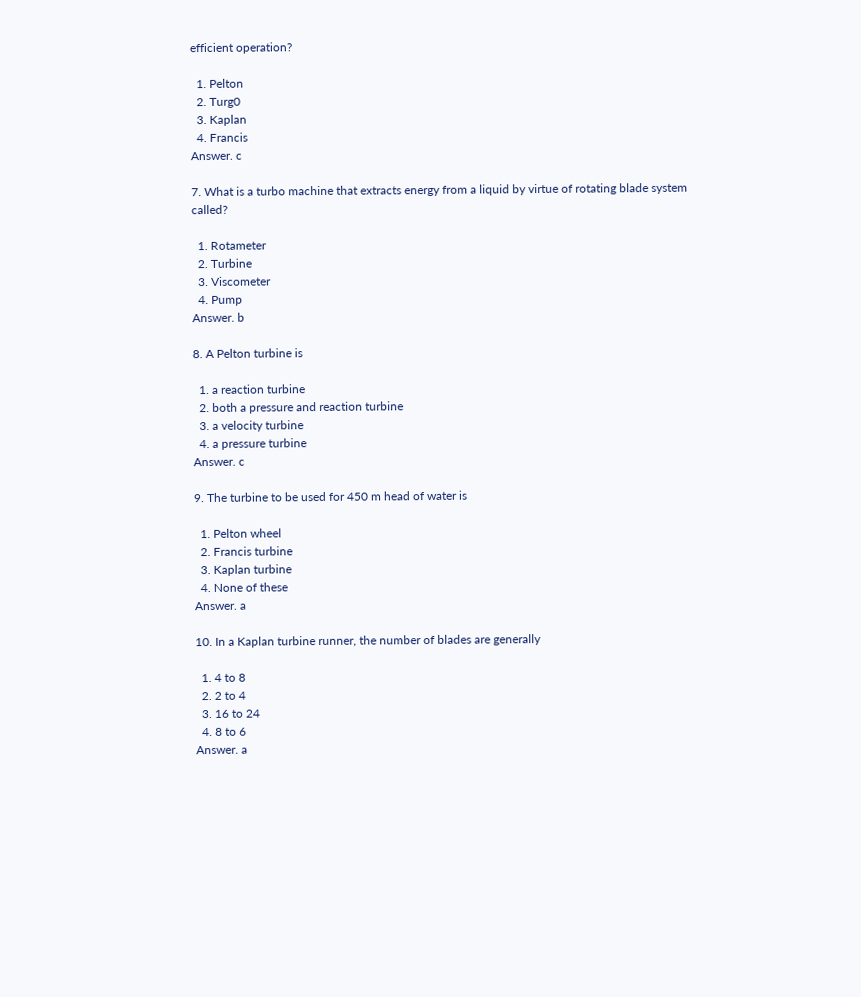efficient operation?

  1. Pelton
  2. Turg0
  3. Kaplan
  4. Francis
Answer. c

7. What is a turbo machine that extracts energy from a liquid by virtue of rotating blade system called?

  1. Rotameter
  2. Turbine
  3. Viscometer
  4. Pump
Answer. b

8. A Pelton turbine is

  1. a reaction turbine
  2. both a pressure and reaction turbine
  3. a velocity turbine
  4. a pressure turbine
Answer. c

9. The turbine to be used for 450 m head of water is

  1. Pelton wheel
  2. Francis turbine
  3. Kaplan turbine
  4. None of these
Answer. a

10. In a Kaplan turbine runner, the number of blades are generally

  1. 4 to 8
  2. 2 to 4
  3. 16 to 24
  4. 8 to 6
Answer. a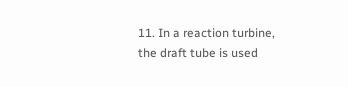11. In a reaction turbine, the draft tube is used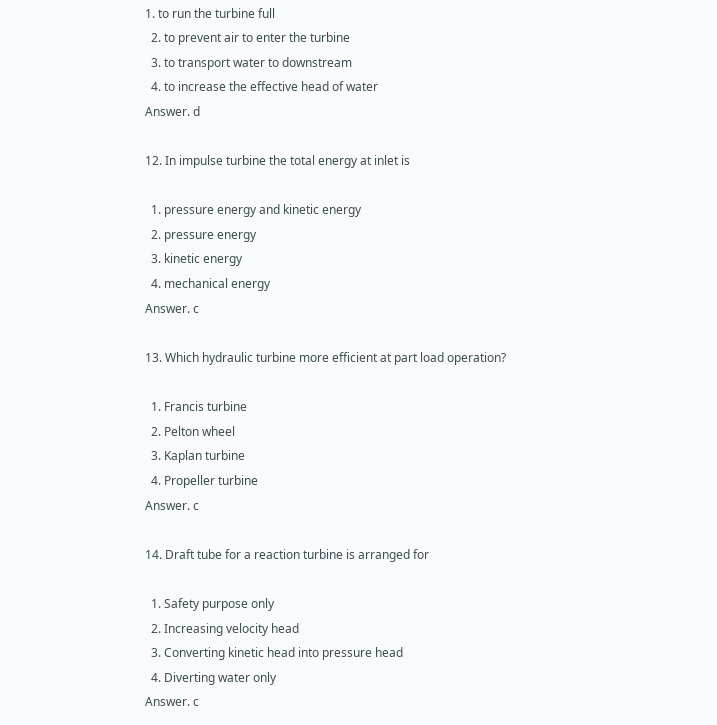1. to run the turbine full
  2. to prevent air to enter the turbine
  3. to transport water to downstream
  4. to increase the effective head of water
Answer. d

12. In impulse turbine the total energy at inlet is

  1. pressure energy and kinetic energy
  2. pressure energy
  3. kinetic energy
  4. mechanical energy
Answer. c

13. Which hydraulic turbine more efficient at part load operation?

  1. Francis turbine
  2. Pelton wheel
  3. Kaplan turbine
  4. Propeller turbine
Answer. c

14. Draft tube for a reaction turbine is arranged for

  1. Safety purpose only
  2. Increasing velocity head
  3. Converting kinetic head into pressure head
  4. Diverting water only
Answer. c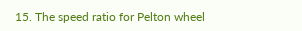15. The speed ratio for Pelton wheel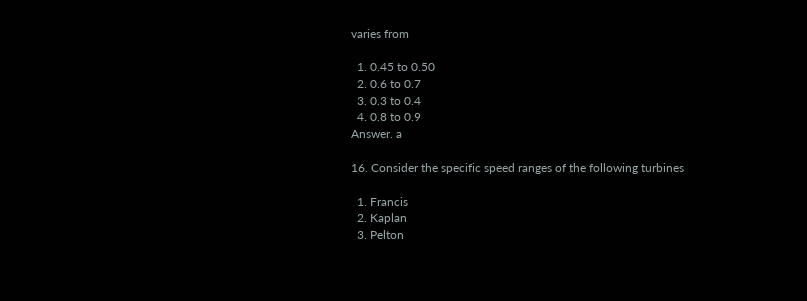varies from

  1. 0.45 to 0.50
  2. 0.6 to 0.7
  3. 0.3 to 0.4
  4. 0.8 to 0.9
Answer. a

16. Consider the specific speed ranges of the following turbines

  1. Francis
  2. Kaplan
  3. Pelton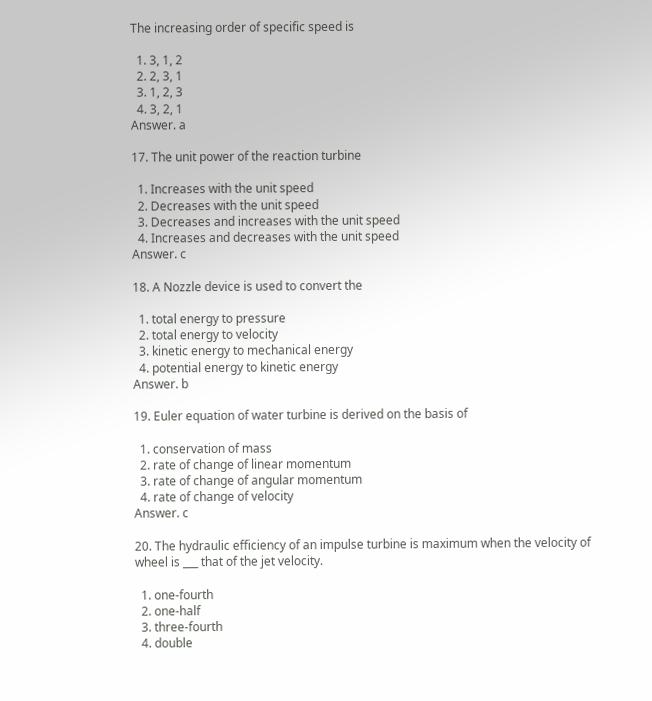The increasing order of specific speed is

  1. 3, 1, 2
  2. 2, 3, 1
  3. 1, 2, 3
  4. 3, 2, 1
Answer. a

17. The unit power of the reaction turbine

  1. Increases with the unit speed
  2. Decreases with the unit speed
  3. Decreases and increases with the unit speed
  4. Increases and decreases with the unit speed
Answer. c

18. A Nozzle device is used to convert the

  1. total energy to pressure
  2. total energy to velocity
  3. kinetic energy to mechanical energy
  4. potential energy to kinetic energy
Answer. b

19. Euler equation of water turbine is derived on the basis of

  1. conservation of mass
  2. rate of change of linear momentum
  3. rate of change of angular momentum
  4. rate of change of velocity
Answer. c

20. The hydraulic efficiency of an impulse turbine is maximum when the velocity of wheel is ___ that of the jet velocity.

  1. one-fourth
  2. one-half
  3. three-fourth
  4. double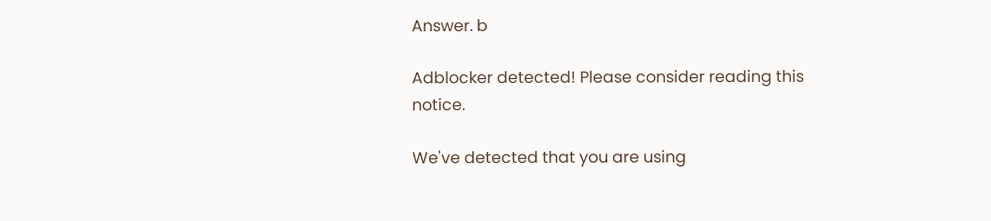Answer. b

Adblocker detected! Please consider reading this notice.

We've detected that you are using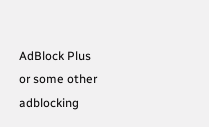AdBlock Plus or some other adblocking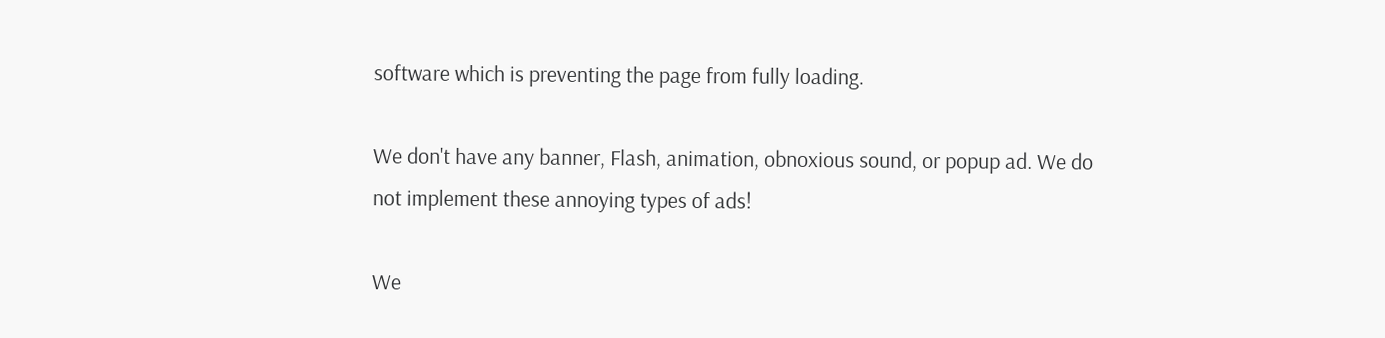software which is preventing the page from fully loading.

We don't have any banner, Flash, animation, obnoxious sound, or popup ad. We do not implement these annoying types of ads!

We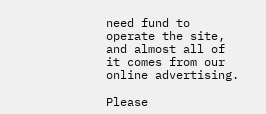need fund to operate the site, and almost all of it comes from our online advertising.

Please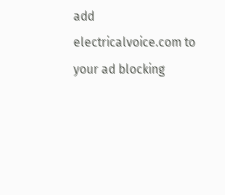add electricalvoice.com to your ad blocking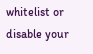whitelist or disable your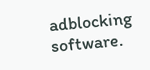adblocking software.